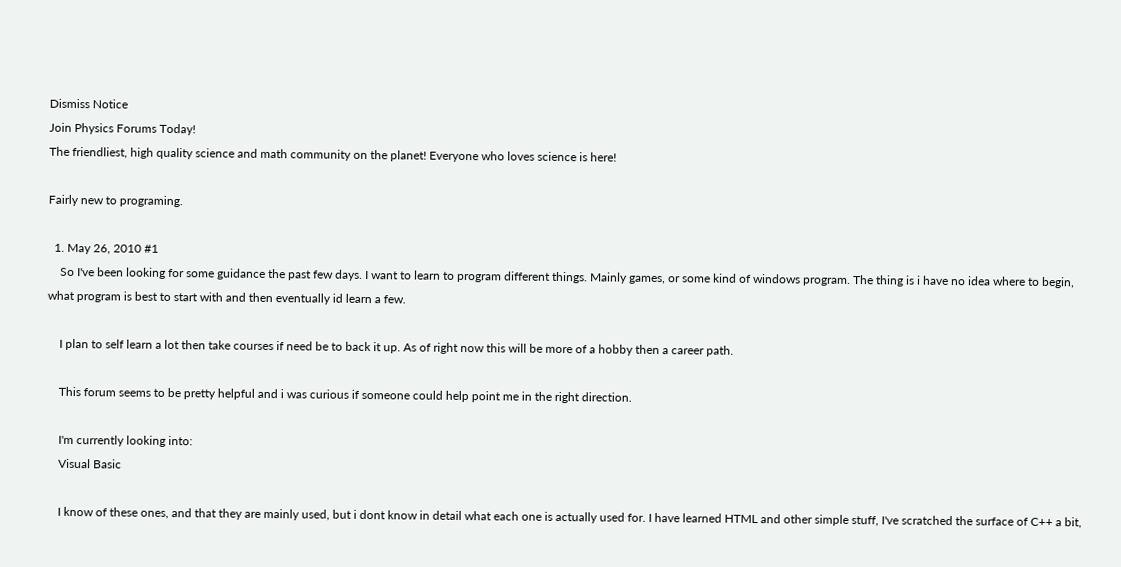Dismiss Notice
Join Physics Forums Today!
The friendliest, high quality science and math community on the planet! Everyone who loves science is here!

Fairly new to programing.

  1. May 26, 2010 #1
    So I've been looking for some guidance the past few days. I want to learn to program different things. Mainly games, or some kind of windows program. The thing is i have no idea where to begin, what program is best to start with and then eventually id learn a few.

    I plan to self learn a lot then take courses if need be to back it up. As of right now this will be more of a hobby then a career path.

    This forum seems to be pretty helpful and i was curious if someone could help point me in the right direction.

    I'm currently looking into:
    Visual Basic

    I know of these ones, and that they are mainly used, but i dont know in detail what each one is actually used for. I have learned HTML and other simple stuff, I've scratched the surface of C++ a bit,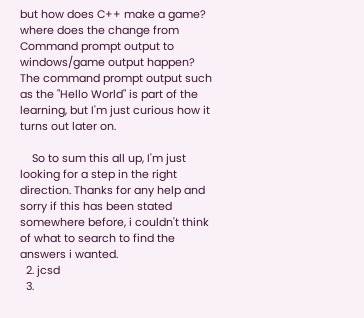but how does C++ make a game? where does the change from Command prompt output to windows/game output happen? The command prompt output such as the "Hello World" is part of the learning, but I'm just curious how it turns out later on.

    So to sum this all up, I'm just looking for a step in the right direction. Thanks for any help and sorry if this has been stated somewhere before, i couldn't think of what to search to find the answers i wanted.
  2. jcsd
  3.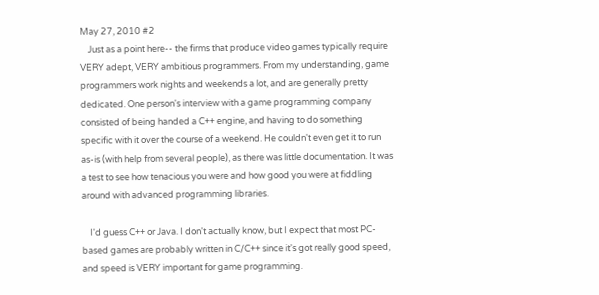May 27, 2010 #2
    Just as a point here-- the firms that produce video games typically require VERY adept, VERY ambitious programmers. From my understanding, game programmers work nights and weekends a lot, and are generally pretty dedicated. One person's interview with a game programming company consisted of being handed a C++ engine, and having to do something specific with it over the course of a weekend. He couldn't even get it to run as-is (with help from several people), as there was little documentation. It was a test to see how tenacious you were and how good you were at fiddling around with advanced programming libraries.

    I'd guess C++ or Java. I don't actually know, but I expect that most PC-based games are probably written in C/C++ since it's got really good speed, and speed is VERY important for game programming.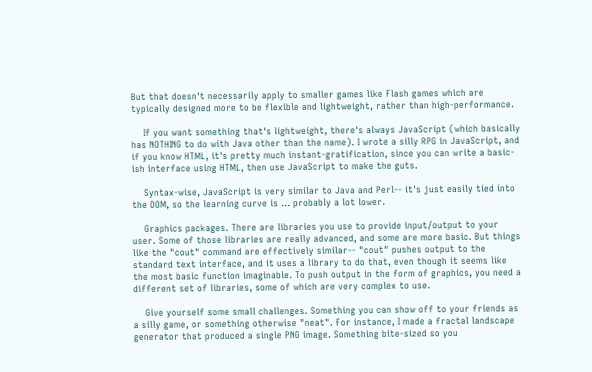But that doesn't necessarily apply to smaller games like Flash games which are typically designed more to be flexible and lightweight, rather than high-performance.

    If you want something that's lightweight, there's always JavaScript (which basically has NOTHING to do with Java other than the name). I wrote a silly RPG in JavaScript, and if you know HTML, it's pretty much instant-gratification, since you can write a basic-ish interface using HTML, then use JavaScript to make the guts.

    Syntax-wise, JavaScript is very similar to Java and Perl-- it's just easily tied into the DOM, so the learning curve is ... probably a lot lower.

    Graphics packages. There are libraries you use to provide input/output to your user. Some of those libraries are really advanced, and some are more basic. But things like the "cout" command are effectively similar-- "cout" pushes output to the standard text interface, and it uses a library to do that, even though it seems like the most basic function imaginable. To push output in the form of graphics, you need a different set of libraries, some of which are very complex to use.

    Give yourself some small challenges. Something you can show off to your friends as a silly game, or something otherwise "neat". For instance, I made a fractal landscape generator that produced a single PNG image. Something bite-sized so you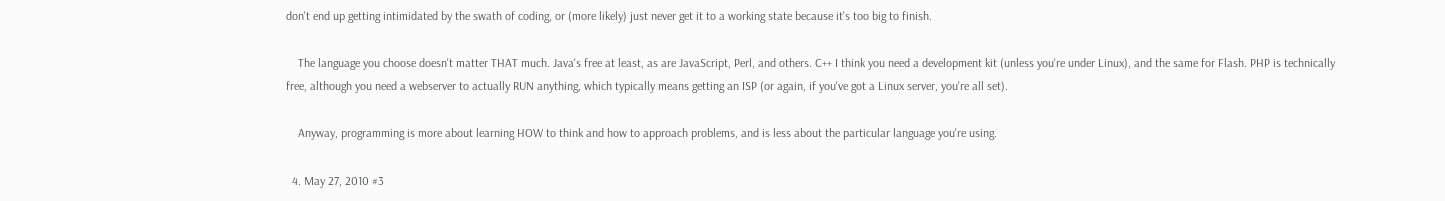don't end up getting intimidated by the swath of coding, or (more likely) just never get it to a working state because it's too big to finish.

    The language you choose doesn't matter THAT much. Java's free at least, as are JavaScript, Perl, and others. C++ I think you need a development kit (unless you're under Linux), and the same for Flash. PHP is technically free, although you need a webserver to actually RUN anything, which typically means getting an ISP (or again, if you've got a Linux server, you're all set).

    Anyway, programming is more about learning HOW to think and how to approach problems, and is less about the particular language you're using.

  4. May 27, 2010 #3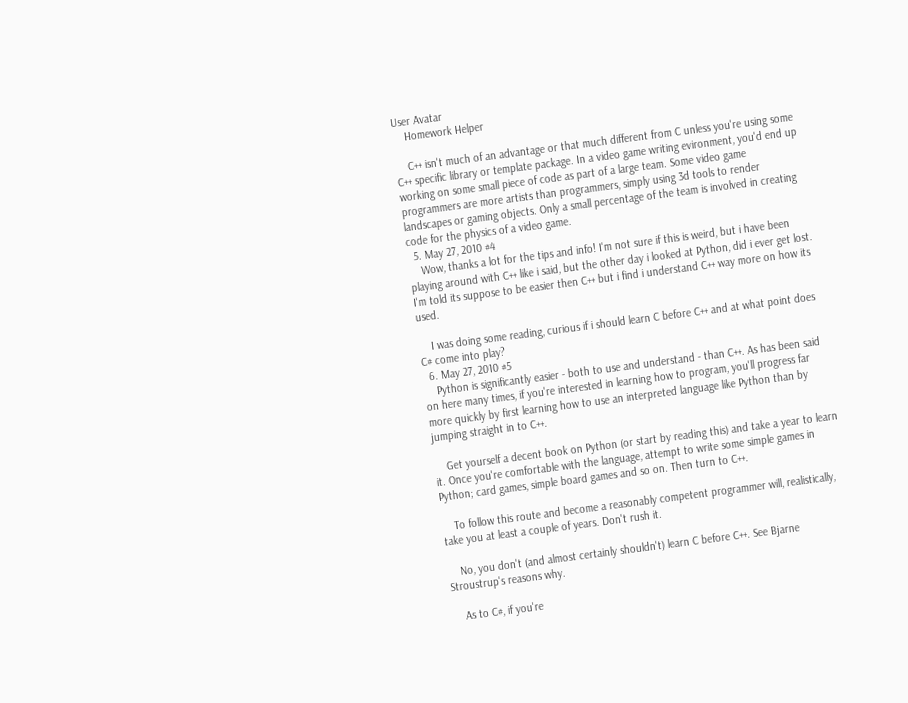User Avatar
    Homework Helper

    C++ isn't much of an advantage or that much different from C unless you're using some C++ specific library or template package. In a video game writing evironment, you'd end up working on some small piece of code as part of a large team. Some video game programmers are more artists than programmers, simply using 3d tools to render landscapes or gaming objects. Only a small percentage of the team is involved in creating code for the physics of a video game.
  5. May 27, 2010 #4
    Wow, thanks a lot for the tips and info! I'm not sure if this is weird, but i have been playing around with C++ like i said, but the other day i looked at Python, did i ever get lost. I'm told its suppose to be easier then C++ but i find i understand C++ way more on how its used.

    I was doing some reading, curious if i should learn C before C++ and at what point does C# come into play?
  6. May 27, 2010 #5
    Python is significantly easier - both to use and understand - than C++. As has been said on here many times, if you're interested in learning how to program, you'll progress far more quickly by first learning how to use an interpreted language like Python than by jumping straight in to C++.

    Get yourself a decent book on Python (or start by reading this) and take a year to learn it. Once you're comfortable with the language, attempt to write some simple games in Python; card games, simple board games and so on. Then turn to C++.

    To follow this route and become a reasonably competent programmer will, realistically, take you at least a couple of years. Don't rush it.

    No, you don't (and almost certainly shouldn't) learn C before C++. See Bjarne Stroustrup's reasons why.

    As to C#, if you're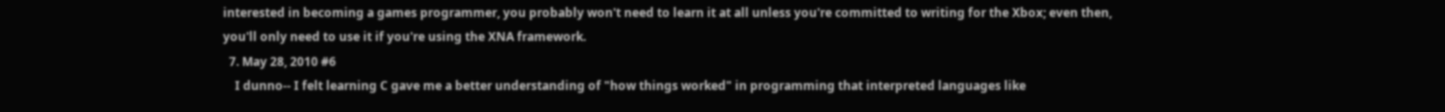interested in becoming a games programmer, you probably won't need to learn it at all unless you're committed to writing for the Xbox; even then, you'll only need to use it if you're using the XNA framework.
  7. May 28, 2010 #6
    I dunno-- I felt learning C gave me a better understanding of "how things worked" in programming that interpreted languages like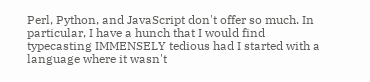Perl, Python, and JavaScript don't offer so much. In particular, I have a hunch that I would find typecasting IMMENSELY tedious had I started with a language where it wasn't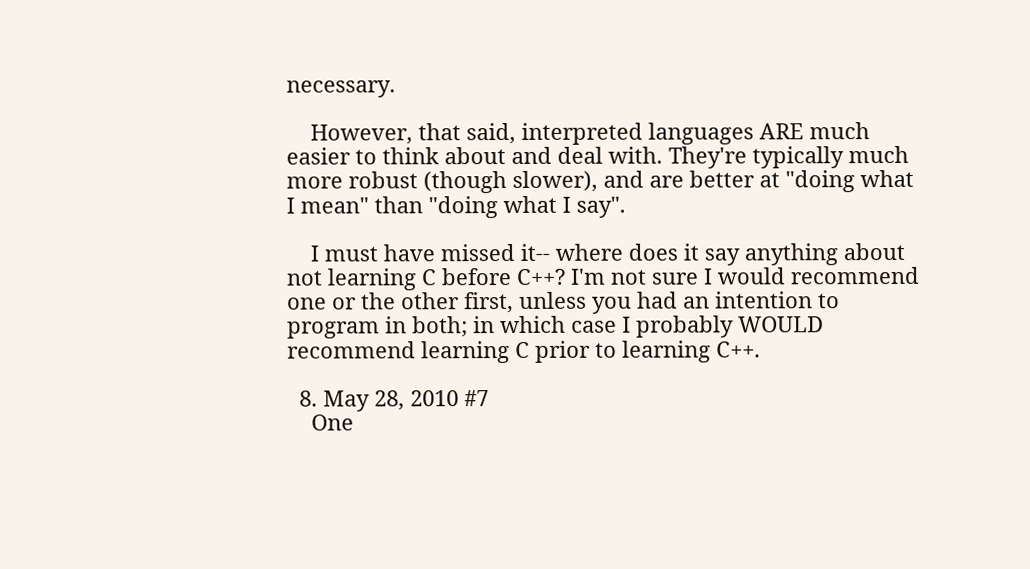necessary.

    However, that said, interpreted languages ARE much easier to think about and deal with. They're typically much more robust (though slower), and are better at "doing what I mean" than "doing what I say".

    I must have missed it-- where does it say anything about not learning C before C++? I'm not sure I would recommend one or the other first, unless you had an intention to program in both; in which case I probably WOULD recommend learning C prior to learning C++.

  8. May 28, 2010 #7
    One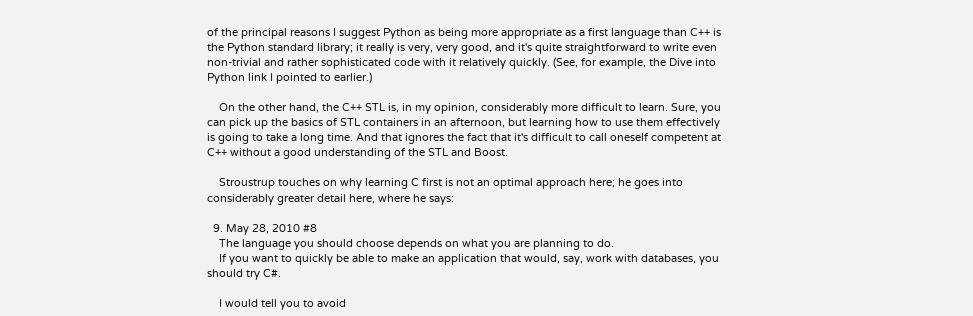of the principal reasons I suggest Python as being more appropriate as a first language than C++ is the Python standard library; it really is very, very good, and it's quite straightforward to write even non-trivial and rather sophisticated code with it relatively quickly. (See, for example, the Dive into Python link I pointed to earlier.)

    On the other hand, the C++ STL is, in my opinion, considerably more difficult to learn. Sure, you can pick up the basics of STL containers in an afternoon, but learning how to use them effectively is going to take a long time. And that ignores the fact that it's difficult to call oneself competent at C++ without a good understanding of the STL and Boost.

    Stroustrup touches on why learning C first is not an optimal approach here; he goes into considerably greater detail here, where he says:

  9. May 28, 2010 #8
    The language you should choose depends on what you are planning to do.
    If you want to quickly be able to make an application that would, say, work with databases, you should try C#.

    I would tell you to avoid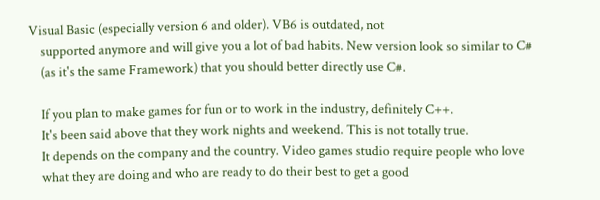Visual Basic (especially version 6 and older). VB6 is outdated, not
    supported anymore and will give you a lot of bad habits. New version look so similar to C#
    (as it's the same Framework) that you should better directly use C#.

    If you plan to make games for fun or to work in the industry, definitely C++.
    It's been said above that they work nights and weekend. This is not totally true.
    It depends on the company and the country. Video games studio require people who love
    what they are doing and who are ready to do their best to get a good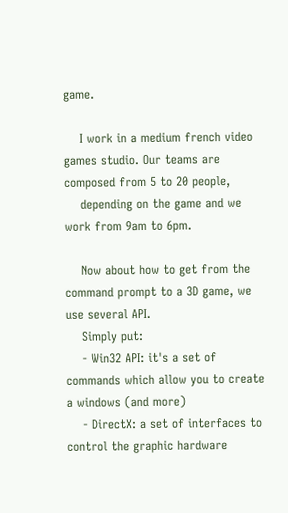game.

    I work in a medium french video games studio. Our teams are composed from 5 to 20 people,
    depending on the game and we work from 9am to 6pm.

    Now about how to get from the command prompt to a 3D game, we use several API.
    Simply put:
    - Win32 API: it's a set of commands which allow you to create a windows (and more)
    - DirectX: a set of interfaces to control the graphic hardware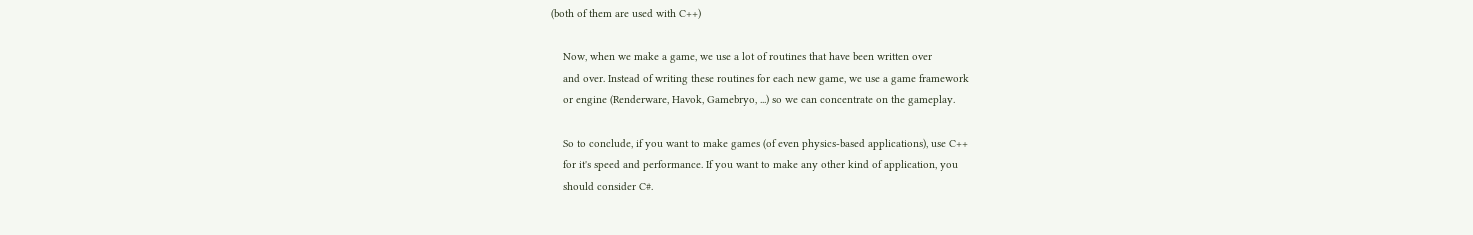(both of them are used with C++)

    Now, when we make a game, we use a lot of routines that have been written over
    and over. Instead of writing these routines for each new game, we use a game framework
    or engine (Renderware, Havok, Gamebryo, ...) so we can concentrate on the gameplay.

    So to conclude, if you want to make games (of even physics-based applications), use C++
    for it's speed and performance. If you want to make any other kind of application, you
    should consider C#.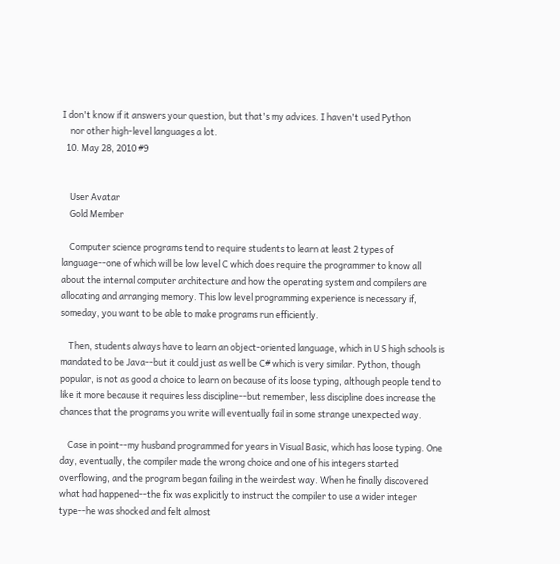I don't know if it answers your question, but that's my advices. I haven't used Python
    nor other high-level languages a lot.
  10. May 28, 2010 #9


    User Avatar
    Gold Member

    Computer science programs tend to require students to learn at least 2 types of language--one of which will be low level C which does require the programmer to know all about the internal computer architecture and how the operating system and compilers are allocating and arranging memory. This low level programming experience is necessary if, someday, you want to be able to make programs run efficiently.

    Then, students always have to learn an object-oriented language, which in U S high schools is mandated to be Java--but it could just as well be C# which is very similar. Python, though popular, is not as good a choice to learn on because of its loose typing, although people tend to like it more because it requires less discipline--but remember, less discipline does increase the chances that the programs you write will eventually fail in some strange unexpected way.

    Case in point--my husband programmed for years in Visual Basic, which has loose typing. One day, eventually, the compiler made the wrong choice and one of his integers started overflowing, and the program began failing in the weirdest way. When he finally discovered what had happened--the fix was explicitly to instruct the compiler to use a wider integer type--he was shocked and felt almost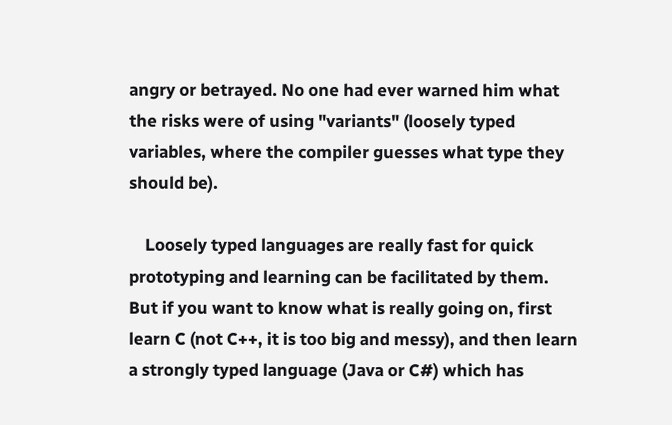angry or betrayed. No one had ever warned him what the risks were of using "variants" (loosely typed variables, where the compiler guesses what type they should be).

    Loosely typed languages are really fast for quick prototyping and learning can be facilitated by them. But if you want to know what is really going on, first learn C (not C++, it is too big and messy), and then learn a strongly typed language (Java or C#) which has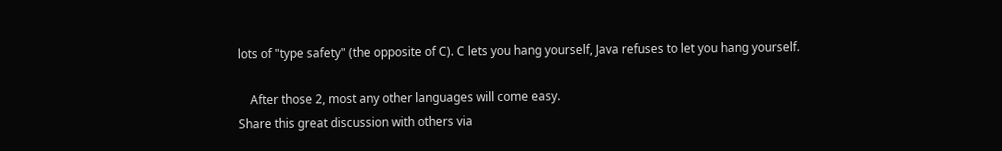lots of "type safety" (the opposite of C). C lets you hang yourself, Java refuses to let you hang yourself.

    After those 2, most any other languages will come easy.
Share this great discussion with others via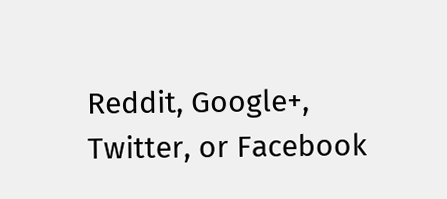Reddit, Google+, Twitter, or Facebook